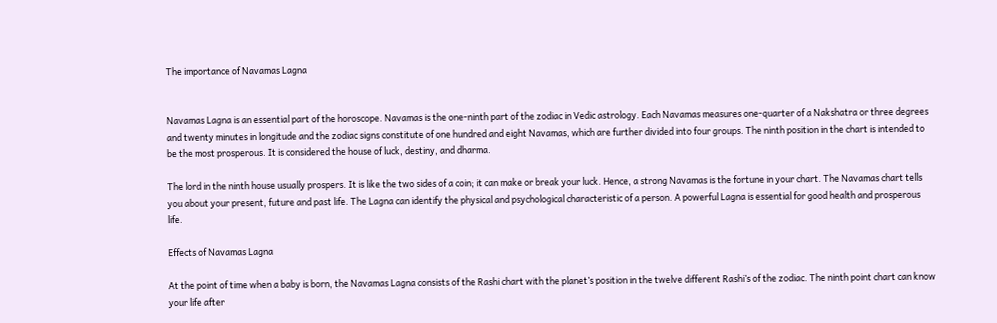The importance of Navamas Lagna


Navamas Lagna is an essential part of the horoscope. Navamas is the one-ninth part of the zodiac in Vedic astrology. Each Navamas measures one-quarter of a Nakshatra or three degrees and twenty minutes in longitude and the zodiac signs constitute of one hundred and eight Navamas, which are further divided into four groups. The ninth position in the chart is intended to be the most prosperous. It is considered the house of luck, destiny, and dharma.

The lord in the ninth house usually prospers. It is like the two sides of a coin; it can make or break your luck. Hence, a strong Navamas is the fortune in your chart. The Navamas chart tells you about your present, future and past life. The Lagna can identify the physical and psychological characteristic of a person. A powerful Lagna is essential for good health and prosperous life.

Effects of Navamas Lagna

At the point of time when a baby is born, the Navamas Lagna consists of the Rashi chart with the planet’s position in the twelve different Rashi’s of the zodiac. The ninth point chart can know your life after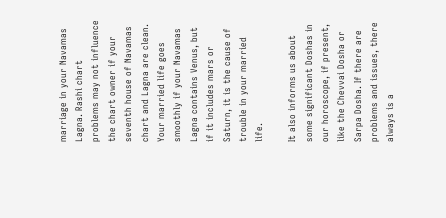marriage in your Navamas Lagna. Rashi chart problems may not influence the chart owner if your seventh house of Navamas chart and Lagna are clean. Your married life goes smoothly if your Navamas Lagna contains Venus, but if it includes mars or Saturn, it is the cause of trouble in your married life.

It also informs us about some significant Doshas in our horoscope, if present, like the Chevvai Dosha or Sarpa Dosha. If there are problems and issues, there always is a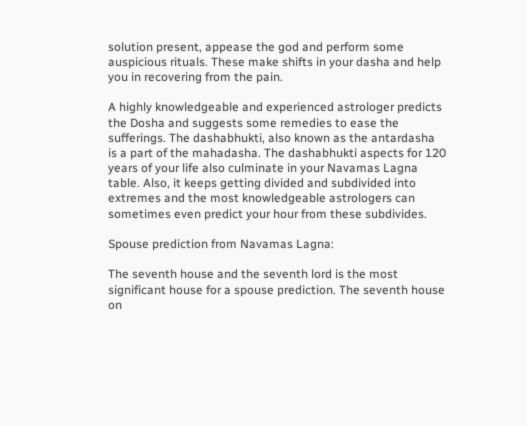solution present, appease the god and perform some auspicious rituals. These make shifts in your dasha and help you in recovering from the pain.

A highly knowledgeable and experienced astrologer predicts the Dosha and suggests some remedies to ease the sufferings. The dashabhukti, also known as the antardasha is a part of the mahadasha. The dashabhukti aspects for 120 years of your life also culminate in your Navamas Lagna table. Also, it keeps getting divided and subdivided into extremes and the most knowledgeable astrologers can sometimes even predict your hour from these subdivides.

Spouse prediction from Navamas Lagna:

The seventh house and the seventh lord is the most significant house for a spouse prediction. The seventh house on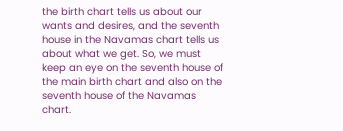the birth chart tells us about our wants and desires, and the seventh house in the Navamas chart tells us about what we get. So, we must keep an eye on the seventh house of the main birth chart and also on the seventh house of the Navamas chart.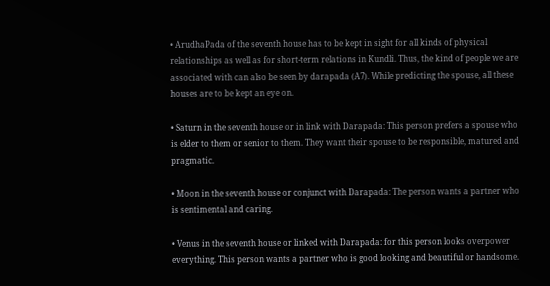• ArudhaPada of the seventh house has to be kept in sight for all kinds of physical relationships as well as for short-term relations in Kundli. Thus, the kind of people we are associated with can also be seen by darapada (A7). While predicting the spouse, all these houses are to be kept an eye on.

• Saturn in the seventh house or in link with Darapada: This person prefers a spouse who is elder to them or senior to them. They want their spouse to be responsible, matured and pragmatic.

• Moon in the seventh house or conjunct with Darapada: The person wants a partner who is sentimental and caring.

• Venus in the seventh house or linked with Darapada: for this person looks overpower everything. This person wants a partner who is good looking and beautiful or handsome.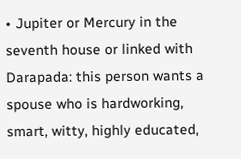• Jupiter or Mercury in the seventh house or linked with Darapada: this person wants a spouse who is hardworking, smart, witty, highly educated,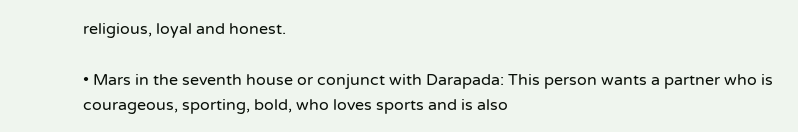religious, loyal and honest.

• Mars in the seventh house or conjunct with Darapada: This person wants a partner who is courageous, sporting, bold, who loves sports and is also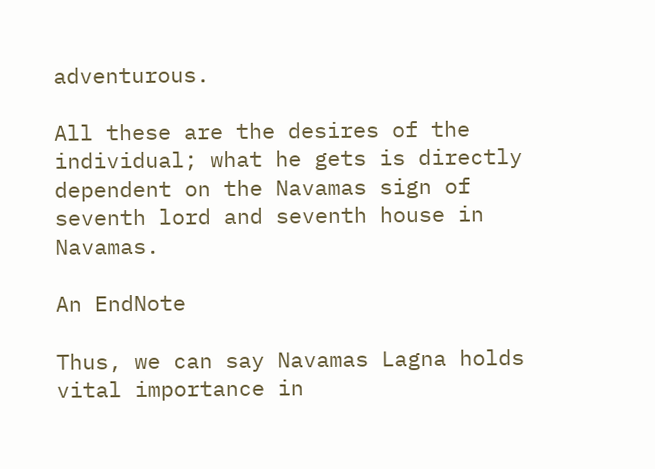adventurous.

All these are the desires of the individual; what he gets is directly dependent on the Navamas sign of seventh lord and seventh house in Navamas.

An EndNote

Thus, we can say Navamas Lagna holds vital importance in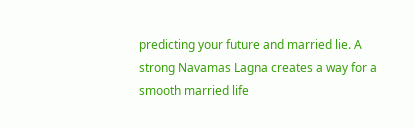predicting your future and married lie. A strong Navamas Lagna creates a way for a smooth married life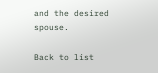and the desired spouse.

Back to list